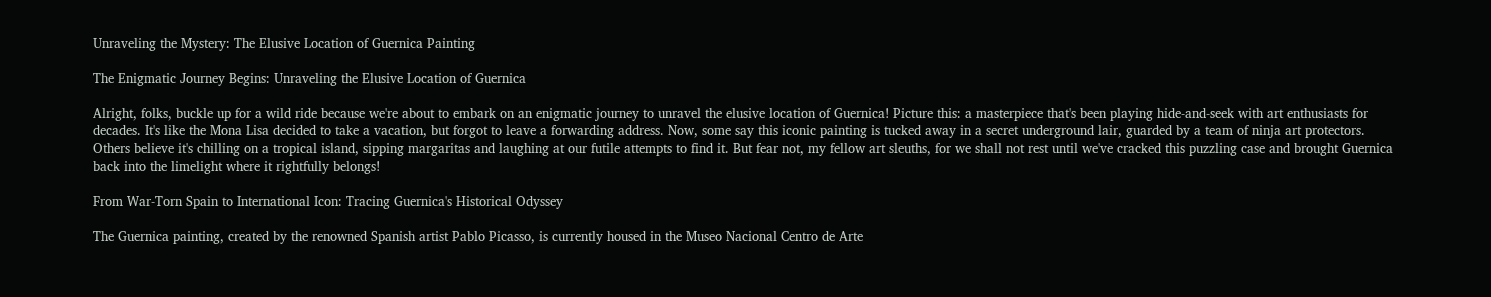Unraveling the Mystery: The Elusive Location of Guernica Painting

The Enigmatic Journey Begins: Unraveling the Elusive Location of Guernica

Alright, folks, buckle up for a wild ride because we're about to embark on an enigmatic journey to unravel the elusive location of Guernica! Picture this: a masterpiece that's been playing hide-and-seek with art enthusiasts for decades. It's like the Mona Lisa decided to take a vacation, but forgot to leave a forwarding address. Now, some say this iconic painting is tucked away in a secret underground lair, guarded by a team of ninja art protectors. Others believe it's chilling on a tropical island, sipping margaritas and laughing at our futile attempts to find it. But fear not, my fellow art sleuths, for we shall not rest until we've cracked this puzzling case and brought Guernica back into the limelight where it rightfully belongs!

From War-Torn Spain to International Icon: Tracing Guernica's Historical Odyssey

The Guernica painting, created by the renowned Spanish artist Pablo Picasso, is currently housed in the Museo Nacional Centro de Arte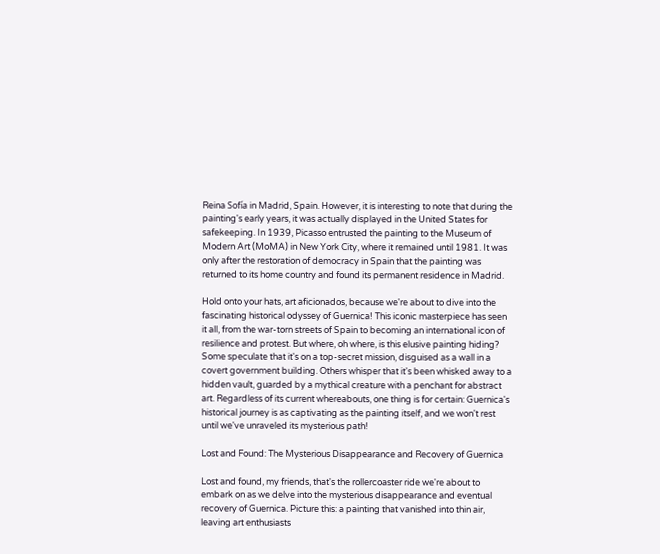Reina Sofía in Madrid, Spain. However, it is interesting to note that during the painting's early years, it was actually displayed in the United States for safekeeping. In 1939, Picasso entrusted the painting to the Museum of Modern Art (MoMA) in New York City, where it remained until 1981. It was only after the restoration of democracy in Spain that the painting was returned to its home country and found its permanent residence in Madrid.

Hold onto your hats, art aficionados, because we're about to dive into the fascinating historical odyssey of Guernica! This iconic masterpiece has seen it all, from the war-torn streets of Spain to becoming an international icon of resilience and protest. But where, oh where, is this elusive painting hiding? Some speculate that it's on a top-secret mission, disguised as a wall in a covert government building. Others whisper that it's been whisked away to a hidden vault, guarded by a mythical creature with a penchant for abstract art. Regardless of its current whereabouts, one thing is for certain: Guernica's historical journey is as captivating as the painting itself, and we won't rest until we've unraveled its mysterious path!

Lost and Found: The Mysterious Disappearance and Recovery of Guernica

Lost and found, my friends, that's the rollercoaster ride we're about to embark on as we delve into the mysterious disappearance and eventual recovery of Guernica. Picture this: a painting that vanished into thin air, leaving art enthusiasts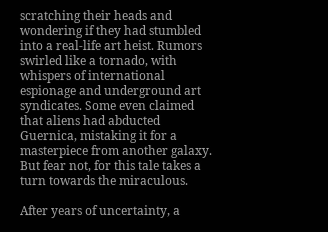scratching their heads and wondering if they had stumbled into a real-life art heist. Rumors swirled like a tornado, with whispers of international espionage and underground art syndicates. Some even claimed that aliens had abducted Guernica, mistaking it for a masterpiece from another galaxy. But fear not, for this tale takes a turn towards the miraculous.

After years of uncertainty, a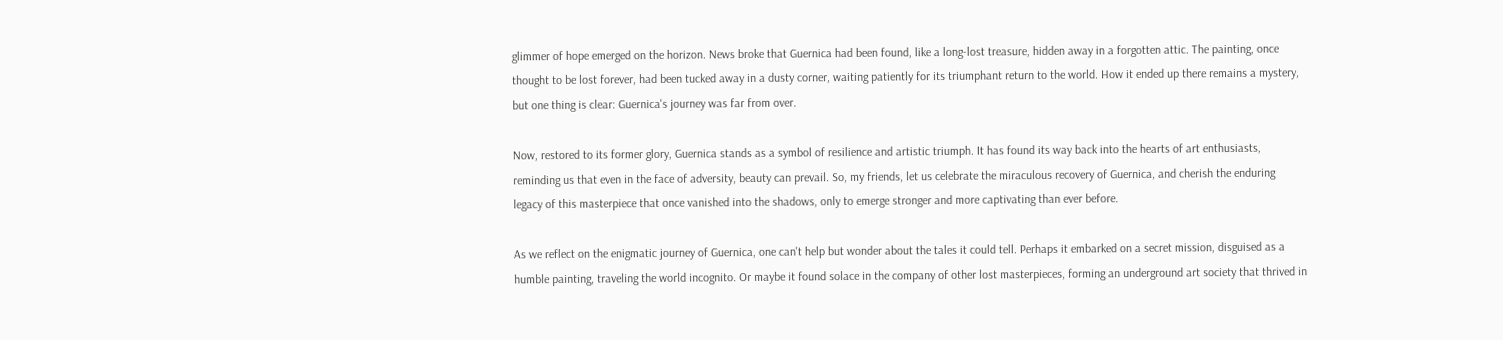glimmer of hope emerged on the horizon. News broke that Guernica had been found, like a long-lost treasure, hidden away in a forgotten attic. The painting, once thought to be lost forever, had been tucked away in a dusty corner, waiting patiently for its triumphant return to the world. How it ended up there remains a mystery, but one thing is clear: Guernica's journey was far from over.

Now, restored to its former glory, Guernica stands as a symbol of resilience and artistic triumph. It has found its way back into the hearts of art enthusiasts, reminding us that even in the face of adversity, beauty can prevail. So, my friends, let us celebrate the miraculous recovery of Guernica, and cherish the enduring legacy of this masterpiece that once vanished into the shadows, only to emerge stronger and more captivating than ever before.

As we reflect on the enigmatic journey of Guernica, one can't help but wonder about the tales it could tell. Perhaps it embarked on a secret mission, disguised as a humble painting, traveling the world incognito. Or maybe it found solace in the company of other lost masterpieces, forming an underground art society that thrived in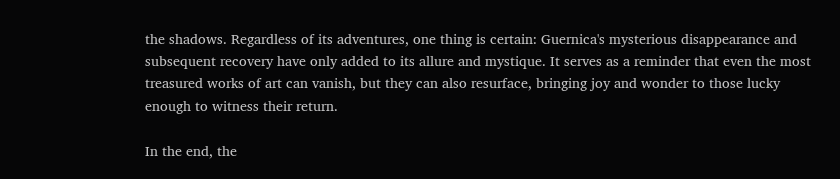the shadows. Regardless of its adventures, one thing is certain: Guernica's mysterious disappearance and subsequent recovery have only added to its allure and mystique. It serves as a reminder that even the most treasured works of art can vanish, but they can also resurface, bringing joy and wonder to those lucky enough to witness their return.

In the end, the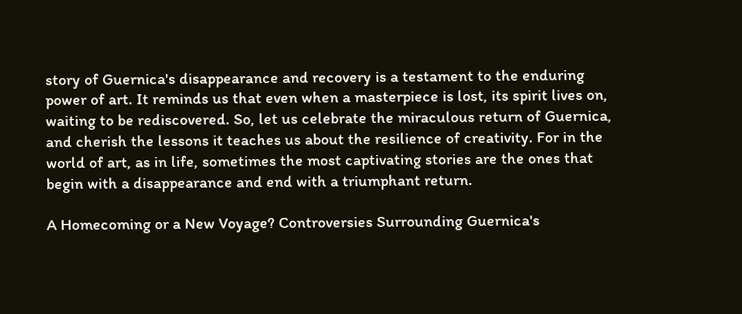story of Guernica's disappearance and recovery is a testament to the enduring power of art. It reminds us that even when a masterpiece is lost, its spirit lives on, waiting to be rediscovered. So, let us celebrate the miraculous return of Guernica, and cherish the lessons it teaches us about the resilience of creativity. For in the world of art, as in life, sometimes the most captivating stories are the ones that begin with a disappearance and end with a triumphant return.

A Homecoming or a New Voyage? Controversies Surrounding Guernica's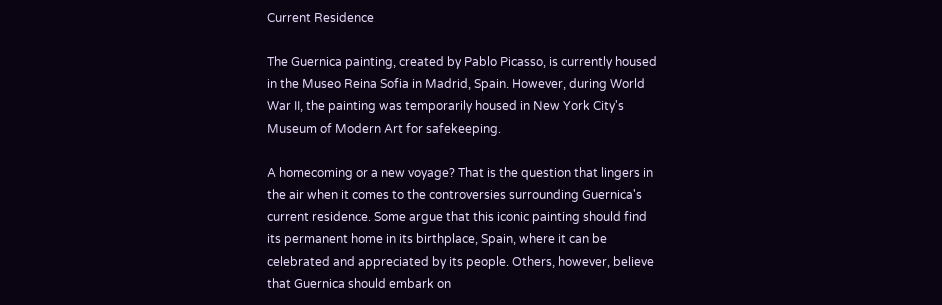Current Residence

The Guernica painting, created by Pablo Picasso, is currently housed in the Museo Reina Sofia in Madrid, Spain. However, during World War II, the painting was temporarily housed in New York City's Museum of Modern Art for safekeeping.

A homecoming or a new voyage? That is the question that lingers in the air when it comes to the controversies surrounding Guernica's current residence. Some argue that this iconic painting should find its permanent home in its birthplace, Spain, where it can be celebrated and appreciated by its people. Others, however, believe that Guernica should embark on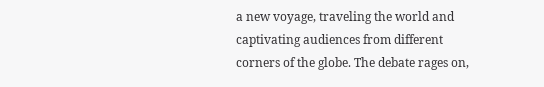a new voyage, traveling the world and captivating audiences from different corners of the globe. The debate rages on,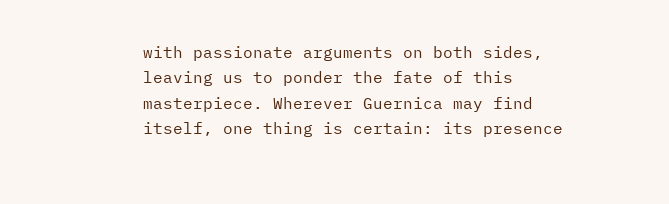with passionate arguments on both sides, leaving us to ponder the fate of this masterpiece. Wherever Guernica may find itself, one thing is certain: its presence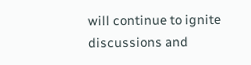will continue to ignite discussions and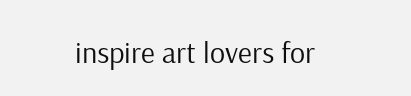inspire art lovers for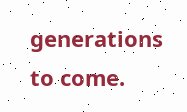generations to come.